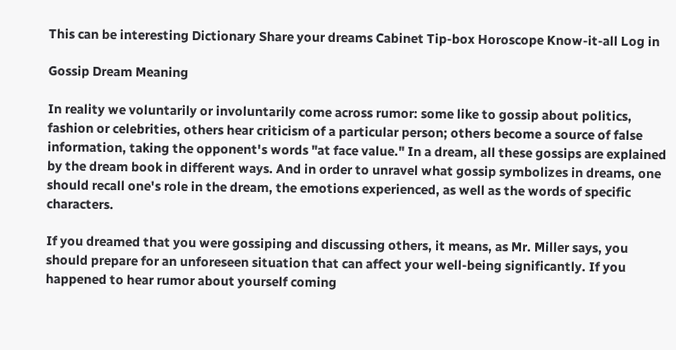This can be interesting Dictionary Share your dreams Cabinet Tip-box Horoscope Know-it-all Log in

Gossip Dream Meaning

In reality we voluntarily or involuntarily come across rumor: some like to gossip about politics, fashion or celebrities, others hear criticism of a particular person; others become a source of false information, taking the opponent's words "at face value." In a dream, all these gossips are explained by the dream book in different ways. And in order to unravel what gossip symbolizes in dreams, one should recall one's role in the dream, the emotions experienced, as well as the words of specific characters.

If you dreamed that you were gossiping and discussing others, it means, as Mr. Miller says, you should prepare for an unforeseen situation that can affect your well-being significantly. If you happened to hear rumor about yourself coming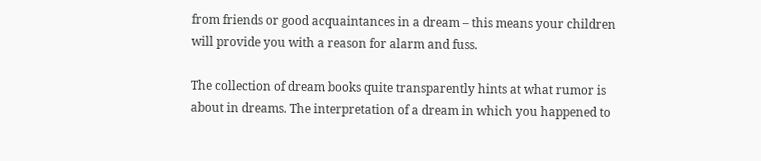from friends or good acquaintances in a dream – this means your children will provide you with a reason for alarm and fuss.

The collection of dream books quite transparently hints at what rumor is about in dreams. The interpretation of a dream in which you happened to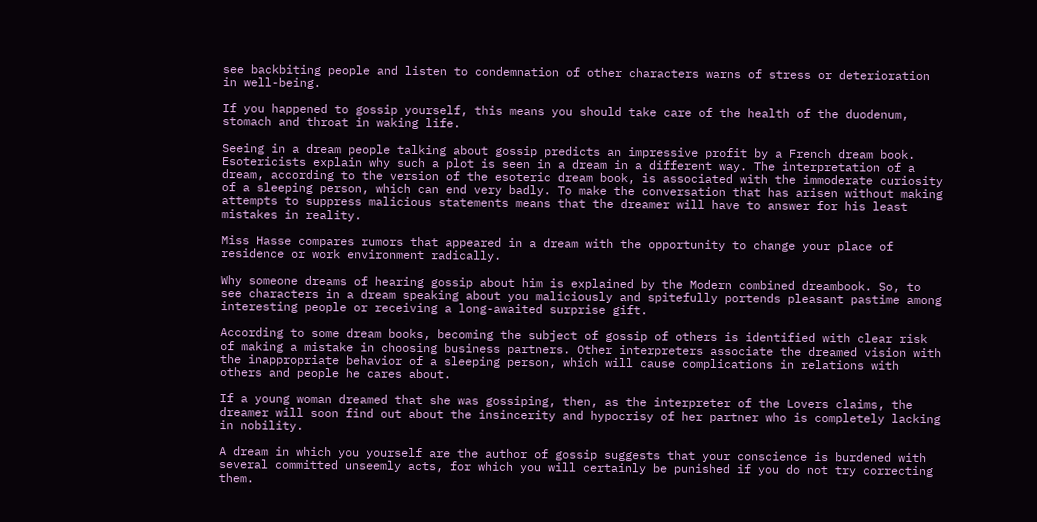see backbiting people and listen to condemnation of other characters warns of stress or deterioration in well-being.

If you happened to gossip yourself, this means you should take care of the health of the duodenum, stomach and throat in waking life.

Seeing in a dream people talking about gossip predicts an impressive profit by a French dream book. Esotericists explain why such a plot is seen in a dream in a different way. The interpretation of a dream, according to the version of the esoteric dream book, is associated with the immoderate curiosity of a sleeping person, which can end very badly. To make the conversation that has arisen without making attempts to suppress malicious statements means that the dreamer will have to answer for his least mistakes in reality.

Miss Hasse compares rumors that appeared in a dream with the opportunity to change your place of residence or work environment radically.

Why someone dreams of hearing gossip about him is explained by the Modern combined dreambook. So, to see characters in a dream speaking about you maliciously and spitefully portends pleasant pastime among interesting people or receiving a long-awaited surprise gift.

According to some dream books, becoming the subject of gossip of others is identified with clear risk of making a mistake in choosing business partners. Other interpreters associate the dreamed vision with the inappropriate behavior of a sleeping person, which will cause complications in relations with others and people he cares about.

If a young woman dreamed that she was gossiping, then, as the interpreter of the Lovers claims, the dreamer will soon find out about the insincerity and hypocrisy of her partner who is completely lacking in nobility.

A dream in which you yourself are the author of gossip suggests that your conscience is burdened with several committed unseemly acts, for which you will certainly be punished if you do not try correcting them.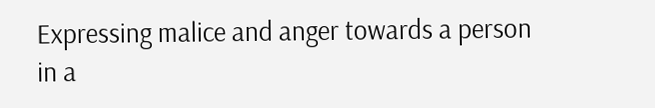Expressing malice and anger towards a person in a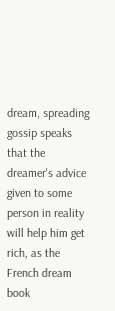dream, spreading gossip speaks that the dreamer's advice given to some person in reality will help him get rich, as the French dream book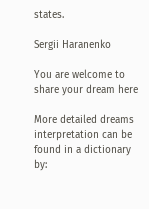states.

Sergii Haranenko

You are welcome to share your dream here

More detailed dreams interpretation can be found in a dictionary by: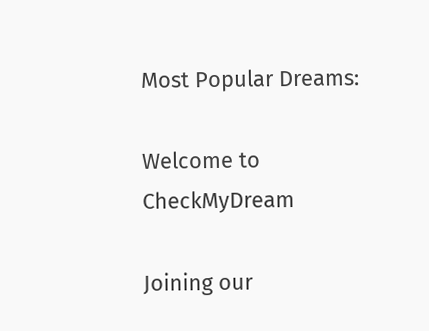Most Popular Dreams:

Welcome to CheckMyDream

Joining our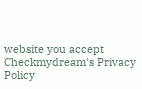website you accept Checkmydream's Privacy Policy